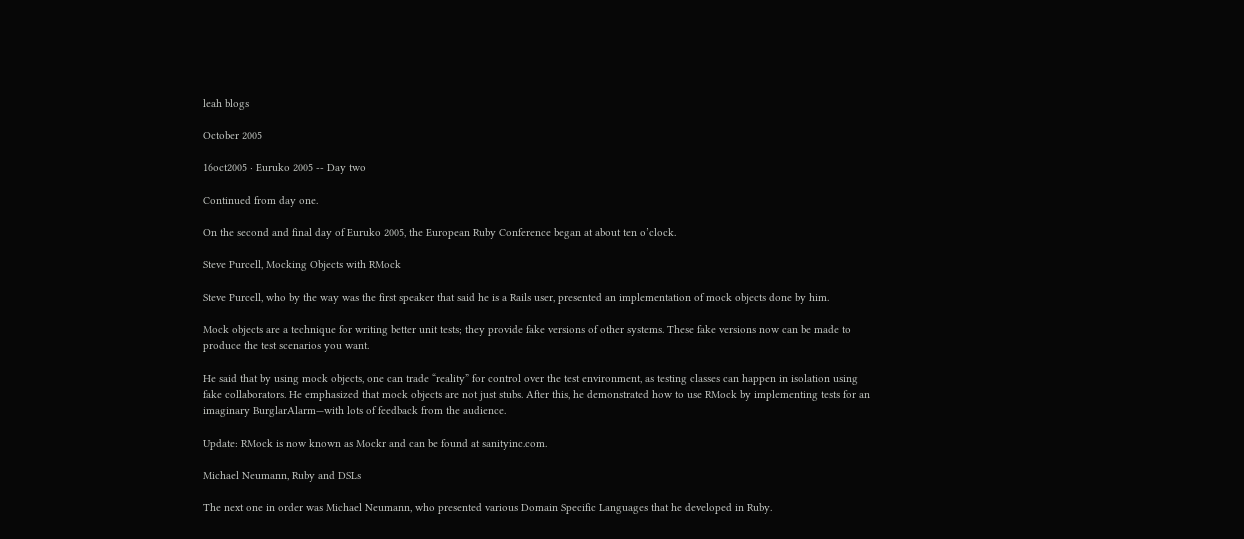leah blogs

October 2005

16oct2005 · Euruko 2005 -- Day two

Continued from day one.

On the second and final day of Euruko 2005, the European Ruby Conference began at about ten o’clock.

Steve Purcell, Mocking Objects with RMock

Steve Purcell, who by the way was the first speaker that said he is a Rails user, presented an implementation of mock objects done by him.

Mock objects are a technique for writing better unit tests; they provide fake versions of other systems. These fake versions now can be made to produce the test scenarios you want.

He said that by using mock objects, one can trade “reality” for control over the test environment, as testing classes can happen in isolation using fake collaborators. He emphasized that mock objects are not just stubs. After this, he demonstrated how to use RMock by implementing tests for an imaginary BurglarAlarm—with lots of feedback from the audience.

Update: RMock is now known as Mockr and can be found at sanityinc.com.

Michael Neumann, Ruby and DSLs

The next one in order was Michael Neumann, who presented various Domain Specific Languages that he developed in Ruby.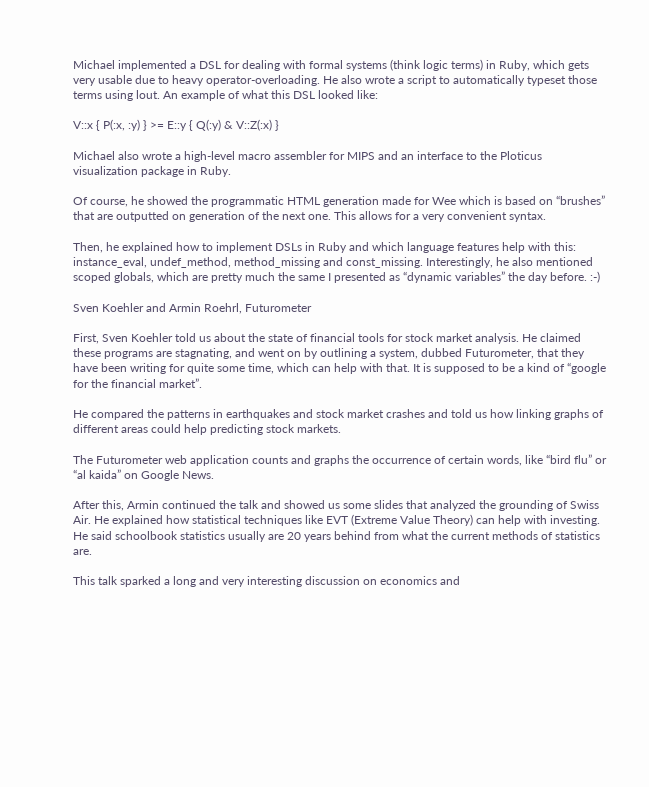Michael implemented a DSL for dealing with formal systems (think logic terms) in Ruby, which gets very usable due to heavy operator-overloading. He also wrote a script to automatically typeset those terms using lout. An example of what this DSL looked like:

V::x { P(:x, :y) } >= E::y { Q(:y) & V::Z(:x) }

Michael also wrote a high-level macro assembler for MIPS and an interface to the Ploticus visualization package in Ruby.

Of course, he showed the programmatic HTML generation made for Wee which is based on “brushes” that are outputted on generation of the next one. This allows for a very convenient syntax.

Then, he explained how to implement DSLs in Ruby and which language features help with this: instance_eval, undef_method, method_missing and const_missing. Interestingly, he also mentioned scoped globals, which are pretty much the same I presented as “dynamic variables” the day before. :-)

Sven Koehler and Armin Roehrl, Futurometer

First, Sven Koehler told us about the state of financial tools for stock market analysis. He claimed these programs are stagnating, and went on by outlining a system, dubbed Futurometer, that they have been writing for quite some time, which can help with that. It is supposed to be a kind of “google for the financial market”.

He compared the patterns in earthquakes and stock market crashes and told us how linking graphs of different areas could help predicting stock markets.

The Futurometer web application counts and graphs the occurrence of certain words, like “bird flu” or “al kaida” on Google News.

After this, Armin continued the talk and showed us some slides that analyzed the grounding of Swiss Air. He explained how statistical techniques like EVT (Extreme Value Theory) can help with investing. He said schoolbook statistics usually are 20 years behind from what the current methods of statistics are.

This talk sparked a long and very interesting discussion on economics and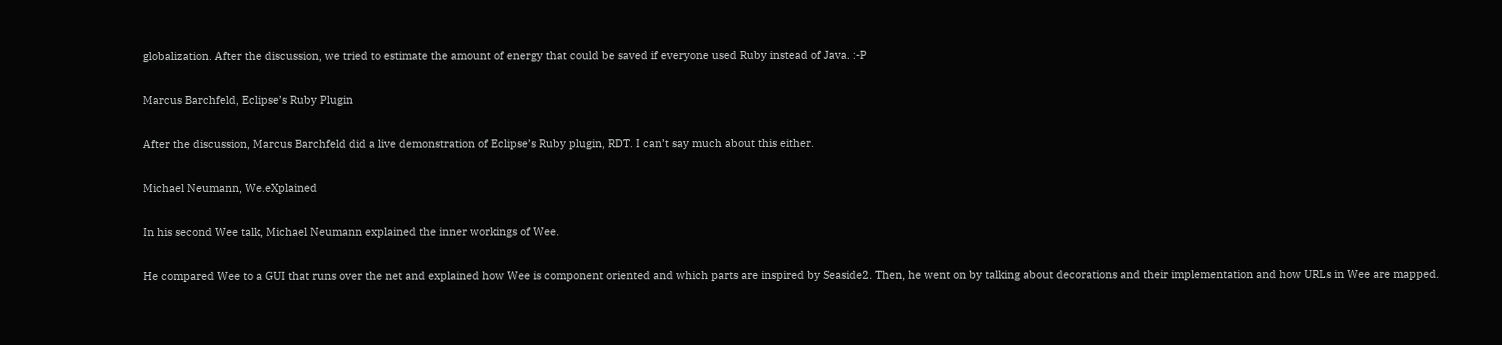globalization. After the discussion, we tried to estimate the amount of energy that could be saved if everyone used Ruby instead of Java. :-P

Marcus Barchfeld, Eclipse’s Ruby Plugin

After the discussion, Marcus Barchfeld did a live demonstration of Eclipse’s Ruby plugin, RDT. I can’t say much about this either.

Michael Neumann, We.eXplained

In his second Wee talk, Michael Neumann explained the inner workings of Wee.

He compared Wee to a GUI that runs over the net and explained how Wee is component oriented and which parts are inspired by Seaside2. Then, he went on by talking about decorations and their implementation and how URLs in Wee are mapped.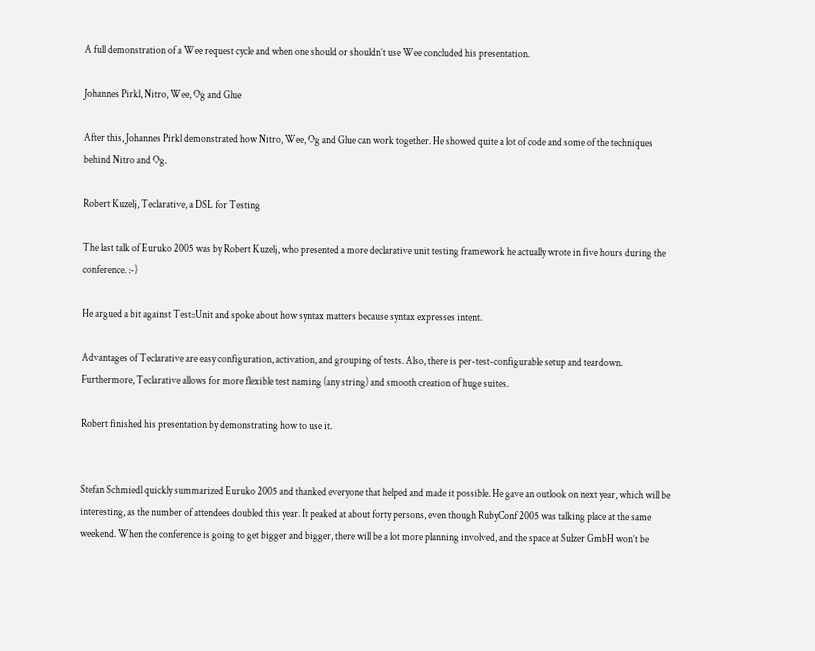A full demonstration of a Wee request cycle and when one should or shouldn’t use Wee concluded his presentation.

Johannes Pirkl, Nitro, Wee, Og and Glue

After this, Johannes Pirkl demonstrated how Nitro, Wee, Og and Glue can work together. He showed quite a lot of code and some of the techniques behind Nitro and Og.

Robert Kuzelj, Teclarative, a DSL for Testing

The last talk of Euruko 2005 was by Robert Kuzelj, who presented a more declarative unit testing framework he actually wrote in five hours during the conference. :-)

He argued a bit against Test::Unit and spoke about how syntax matters because syntax expresses intent.

Advantages of Teclarative are easy configuration, activation, and grouping of tests. Also, there is per-test-configurable setup and teardown. Furthermore, Teclarative allows for more flexible test naming (any string) and smooth creation of huge suites.

Robert finished his presentation by demonstrating how to use it.


Stefan Schmiedl quickly summarized Euruko 2005 and thanked everyone that helped and made it possible. He gave an outlook on next year, which will be interesting, as the number of attendees doubled this year. It peaked at about forty persons, even though RubyConf 2005 was talking place at the same weekend. When the conference is going to get bigger and bigger, there will be a lot more planning involved, and the space at Sulzer GmbH won’t be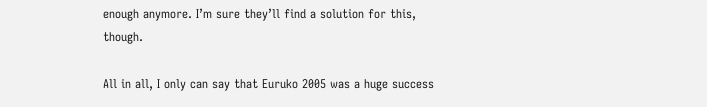enough anymore. I’m sure they’ll find a solution for this, though.

All in all, I only can say that Euruko 2005 was a huge success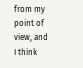from my point of view, and I think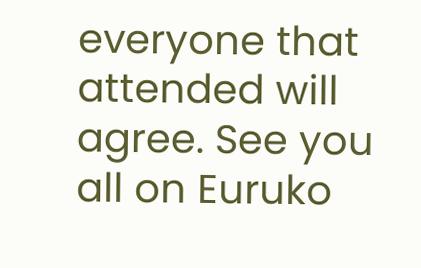everyone that attended will agree. See you all on Euruko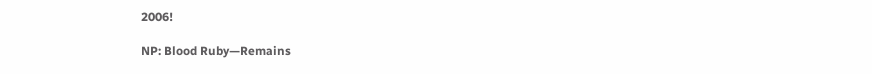2006!

NP: Blood Ruby—Remains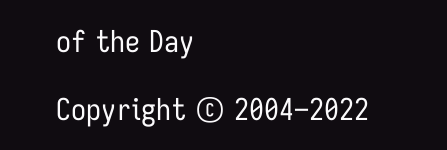of the Day

Copyright © 2004–2022